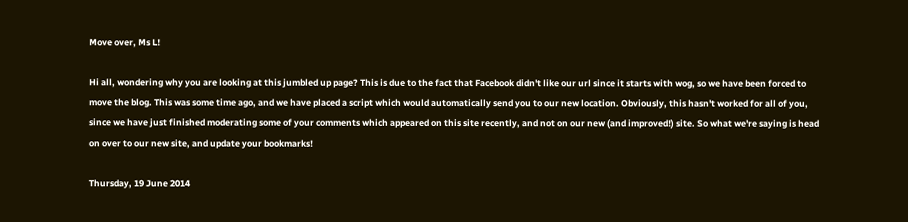Move over, Ms L!

Hi all, wondering why you are looking at this jumbled up page? This is due to the fact that Facebook didn't like our url since it starts with wog, so we have been forced to move the blog. This was some time ago, and we have placed a script which would automatically send you to our new location. Obviously, this hasn't worked for all of you, since we have just finished moderating some of your comments which appeared on this site recently, and not on our new (and improved!) site. So what we're saying is head on over to our new site, and update your bookmarks!

Thursday, 19 June 2014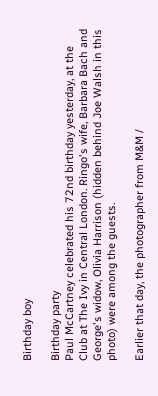Birthday boy

Birthday party
Paul McCartney celebrated his 72nd birthday yesterday, at the Club at The Ivy in Central London. Ringo's wife, Barbara Bach and George's widow, Olivia Harrison (hidden behind Joe Walsh in this photo) were among the guests.

Earlier that day, the photographer from M&M /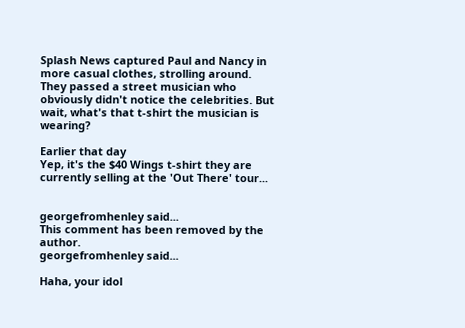Splash News captured Paul and Nancy in more casual clothes, strolling around. They passed a street musician who obviously didn't notice the celebrities. But wait, what's that t-shirt the musician is wearing?

Earlier that day
Yep, it's the $40 Wings t-shirt they are currently selling at the 'Out There' tour...


georgefromhenley said...
This comment has been removed by the author.
georgefromhenley said...

Haha, your idol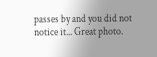passes by and you did not notice it... Great photo.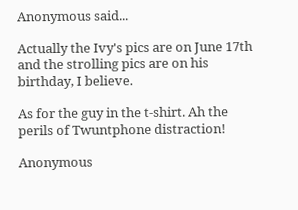Anonymous said...

Actually the Ivy's pics are on June 17th and the strolling pics are on his birthday, I believe.

As for the guy in the t-shirt. Ah the perils of Twuntphone distraction!

Anonymous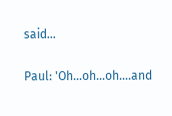said...

Paul: 'Oh...oh...oh....and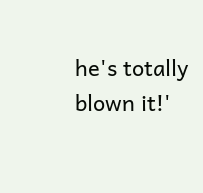he's totally blown it!'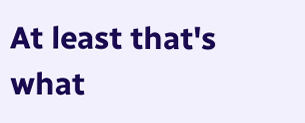At least that's what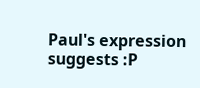Paul's expression suggests :P